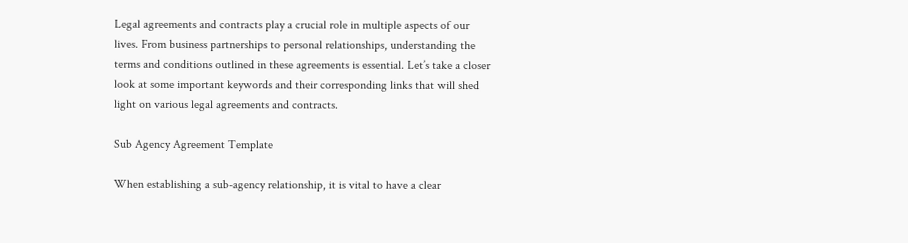Legal agreements and contracts play a crucial role in multiple aspects of our lives. From business partnerships to personal relationships, understanding the terms and conditions outlined in these agreements is essential. Let’s take a closer look at some important keywords and their corresponding links that will shed light on various legal agreements and contracts.

Sub Agency Agreement Template

When establishing a sub-agency relationship, it is vital to have a clear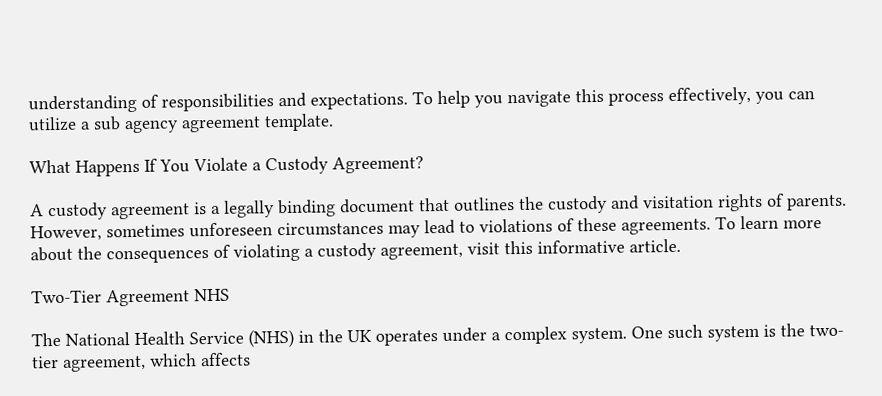understanding of responsibilities and expectations. To help you navigate this process effectively, you can utilize a sub agency agreement template.

What Happens If You Violate a Custody Agreement?

A custody agreement is a legally binding document that outlines the custody and visitation rights of parents. However, sometimes unforeseen circumstances may lead to violations of these agreements. To learn more about the consequences of violating a custody agreement, visit this informative article.

Two-Tier Agreement NHS

The National Health Service (NHS) in the UK operates under a complex system. One such system is the two-tier agreement, which affects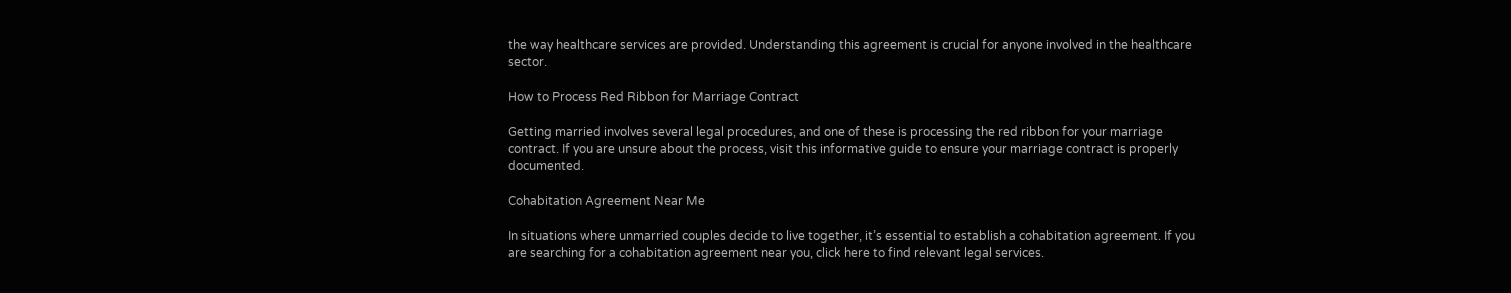the way healthcare services are provided. Understanding this agreement is crucial for anyone involved in the healthcare sector.

How to Process Red Ribbon for Marriage Contract

Getting married involves several legal procedures, and one of these is processing the red ribbon for your marriage contract. If you are unsure about the process, visit this informative guide to ensure your marriage contract is properly documented.

Cohabitation Agreement Near Me

In situations where unmarried couples decide to live together, it’s essential to establish a cohabitation agreement. If you are searching for a cohabitation agreement near you, click here to find relevant legal services.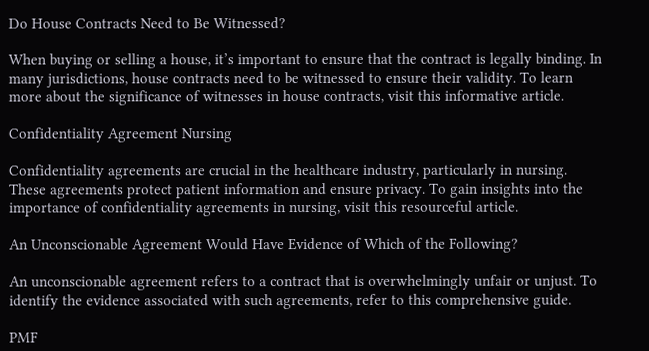Do House Contracts Need to Be Witnessed?

When buying or selling a house, it’s important to ensure that the contract is legally binding. In many jurisdictions, house contracts need to be witnessed to ensure their validity. To learn more about the significance of witnesses in house contracts, visit this informative article.

Confidentiality Agreement Nursing

Confidentiality agreements are crucial in the healthcare industry, particularly in nursing. These agreements protect patient information and ensure privacy. To gain insights into the importance of confidentiality agreements in nursing, visit this resourceful article.

An Unconscionable Agreement Would Have Evidence of Which of the Following?

An unconscionable agreement refers to a contract that is overwhelmingly unfair or unjust. To identify the evidence associated with such agreements, refer to this comprehensive guide.

PMF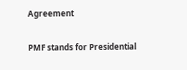Agreement

PMF stands for Presidential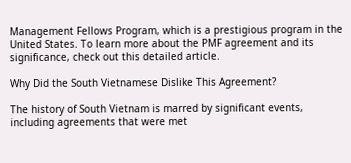Management Fellows Program, which is a prestigious program in the United States. To learn more about the PMF agreement and its significance, check out this detailed article.

Why Did the South Vietnamese Dislike This Agreement?

The history of South Vietnam is marred by significant events, including agreements that were met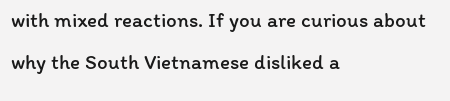with mixed reactions. If you are curious about why the South Vietnamese disliked a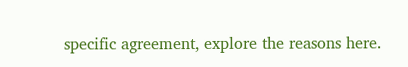specific agreement, explore the reasons here.